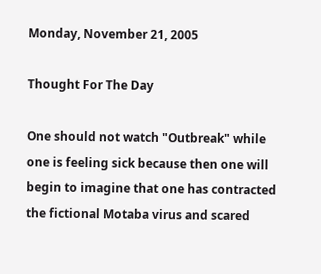Monday, November 21, 2005

Thought For The Day

One should not watch "Outbreak" while one is feeling sick because then one will begin to imagine that one has contracted the fictional Motaba virus and scared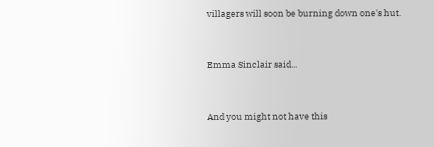villagers will soon be burning down one's hut.


Emma Sinclair said...


And you might not have this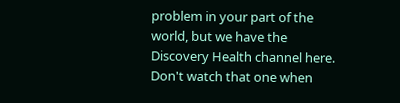problem in your part of the world, but we have the Discovery Health channel here. Don't watch that one when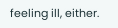feeling ill, either.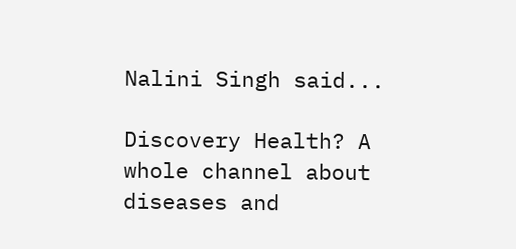Nalini Singh said...

Discovery Health? A whole channel about diseases and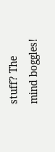stuff? The mind boggles!